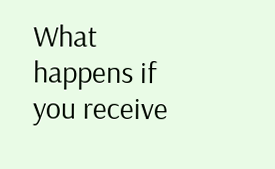What happens if you receive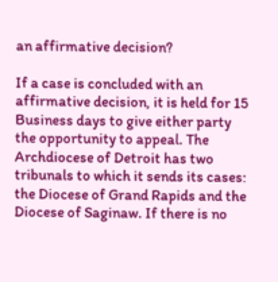an affirmative decision?

If a case is concluded with an affirmative decision, it is held for 15 Business days to give either party the opportunity to appeal. The Archdiocese of Detroit has two tribunals to which it sends its cases: the Diocese of Grand Rapids and the Diocese of Saginaw. If there is no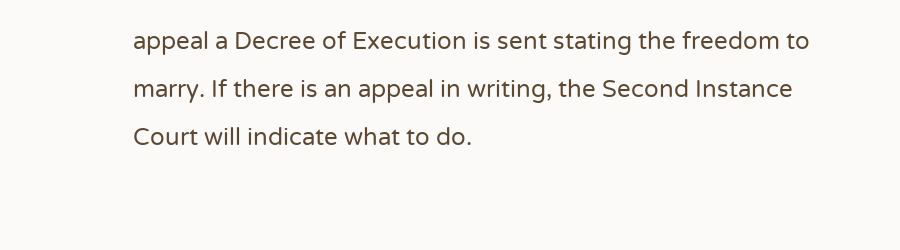appeal a Decree of Execution is sent stating the freedom to marry. If there is an appeal in writing, the Second Instance Court will indicate what to do.